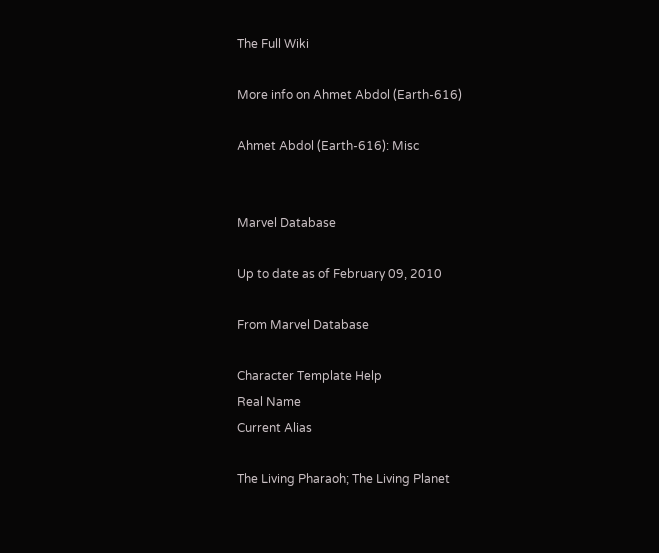The Full Wiki

More info on Ahmet Abdol (Earth-616)

Ahmet Abdol (Earth-616): Misc


Marvel Database

Up to date as of February 09, 2010

From Marvel Database

Character Template Help
Real Name
Current Alias

The Living Pharaoh; The Living Planet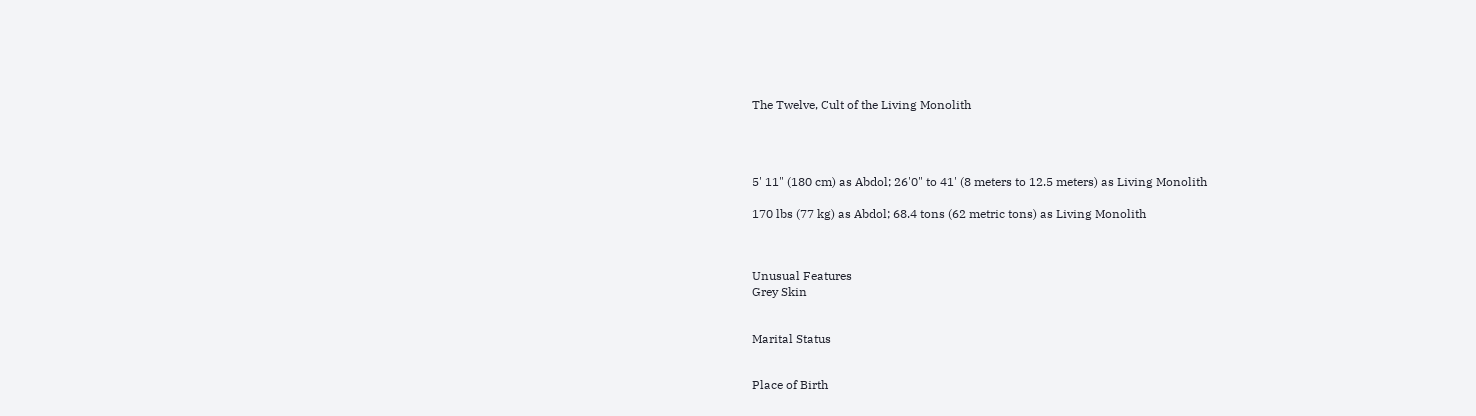The Twelve, Cult of the Living Monolith




5' 11" (180 cm) as Abdol; 26'0" to 41' (8 meters to 12.5 meters) as Living Monolith

170 lbs (77 kg) as Abdol; 68.4 tons (62 metric tons) as Living Monolith



Unusual Features
Grey Skin


Marital Status


Place of Birth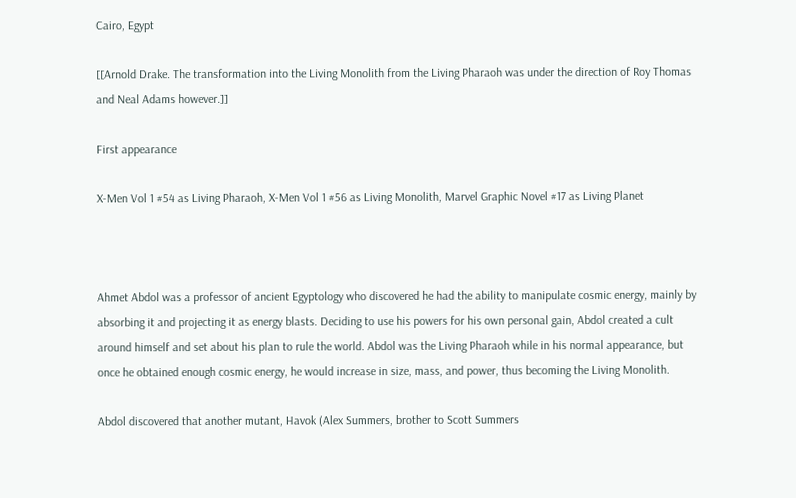Cairo, Egypt

[[Arnold Drake. The transformation into the Living Monolith from the Living Pharaoh was under the direction of Roy Thomas and Neal Adams however.]]

First appearance

X-Men Vol 1 #54 as Living Pharaoh, X-Men Vol 1 #56 as Living Monolith, Marvel Graphic Novel #17 as Living Planet



Ahmet Abdol was a professor of ancient Egyptology who discovered he had the ability to manipulate cosmic energy, mainly by absorbing it and projecting it as energy blasts. Deciding to use his powers for his own personal gain, Abdol created a cult around himself and set about his plan to rule the world. Abdol was the Living Pharaoh while in his normal appearance, but once he obtained enough cosmic energy, he would increase in size, mass, and power, thus becoming the Living Monolith.

Abdol discovered that another mutant, Havok (Alex Summers, brother to Scott Summers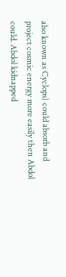also known as Cyclops) could absorb and project cosmic energy more easily then Abdol could. Abdol kidnapped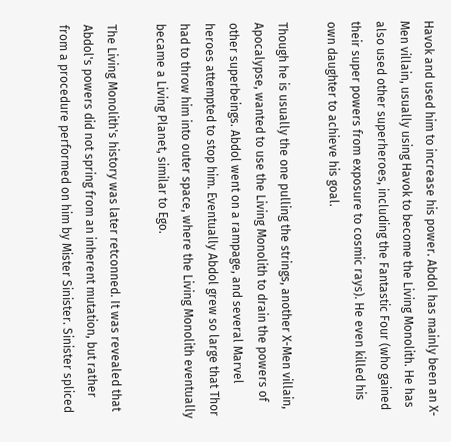Havok and used him to increase his power. Abdol has mainly been an X-Men villain, usually using Havok to become the Living Monolith. He has also used other superheroes, including the Fantastic Four (who gained their super powers from exposure to cosmic rays). He even killed his own daughter to achieve his goal.

Though he is usually the one pulling the strings, another X-Men villain, Apocalypse, wanted to use the Living Monolith to drain the powers of other superbeings. Abdol went on a rampage, and several Marvel heroes attempted to stop him. Eventually Abdol grew so large that Thor had to throw him into outer space, where the Living Monolith eventually became a Living Planet, similar to Ego.

The Living Monolith's history was later retconned. It was revealed that Abdol's powers did not spring from an inherent mutation, but rather from a procedure performed on him by Mister Sinister. Sinister spliced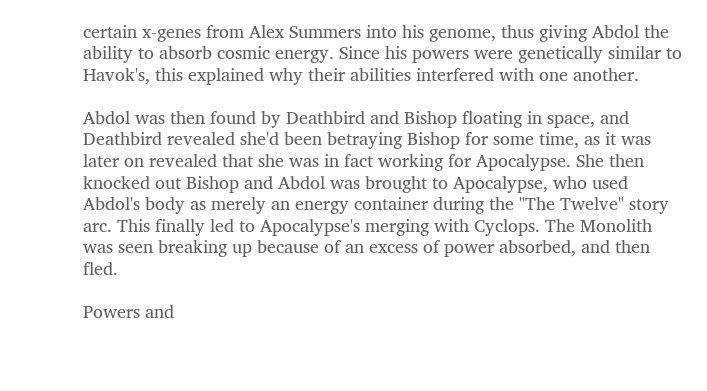certain x-genes from Alex Summers into his genome, thus giving Abdol the ability to absorb cosmic energy. Since his powers were genetically similar to Havok's, this explained why their abilities interfered with one another.

Abdol was then found by Deathbird and Bishop floating in space, and Deathbird revealed she'd been betraying Bishop for some time, as it was later on revealed that she was in fact working for Apocalypse. She then knocked out Bishop and Abdol was brought to Apocalypse, who used Abdol's body as merely an energy container during the "The Twelve" story arc. This finally led to Apocalypse's merging with Cyclops. The Monolith was seen breaking up because of an excess of power absorbed, and then fled.

Powers and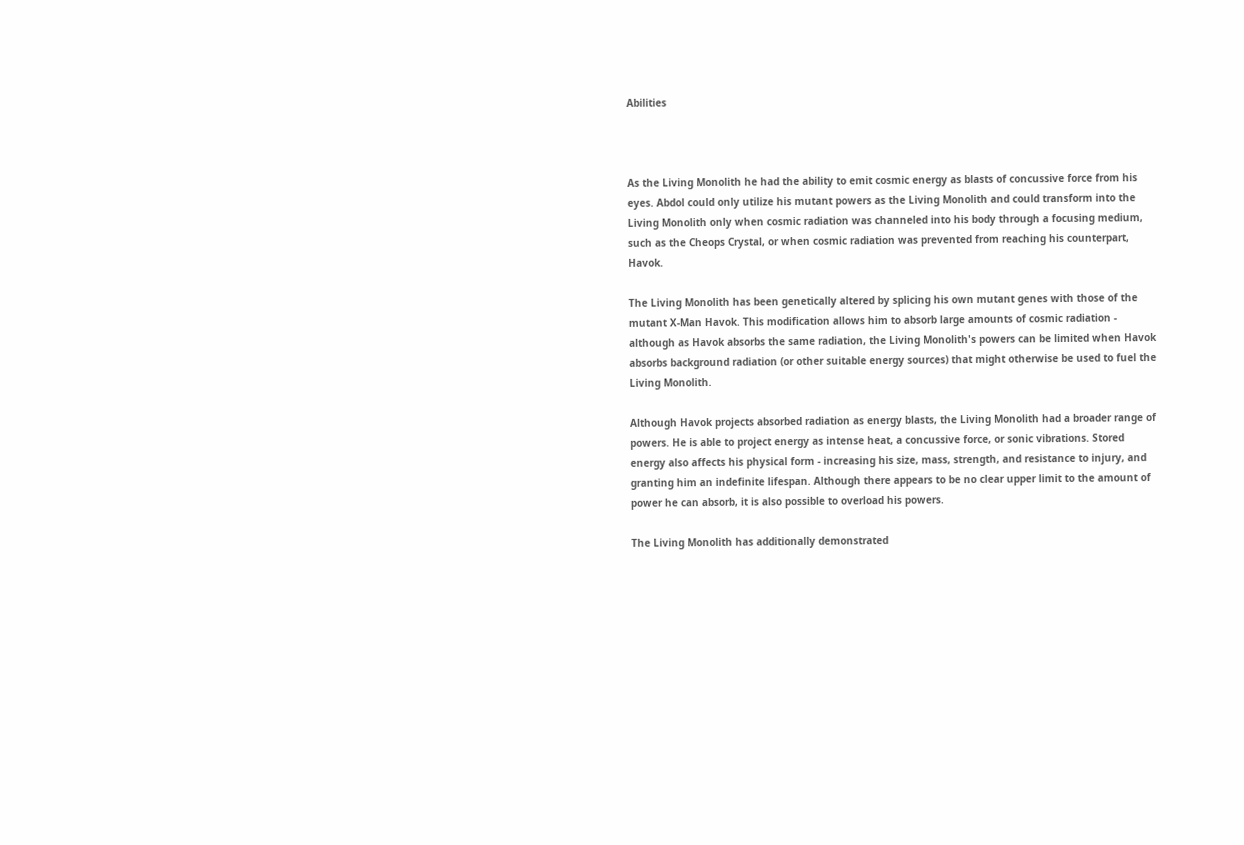Abilities



As the Living Monolith he had the ability to emit cosmic energy as blasts of concussive force from his eyes. Abdol could only utilize his mutant powers as the Living Monolith and could transform into the Living Monolith only when cosmic radiation was channeled into his body through a focusing medium, such as the Cheops Crystal, or when cosmic radiation was prevented from reaching his counterpart, Havok.

The Living Monolith has been genetically altered by splicing his own mutant genes with those of the mutant X-Man Havok. This modification allows him to absorb large amounts of cosmic radiation - although as Havok absorbs the same radiation, the Living Monolith's powers can be limited when Havok absorbs background radiation (or other suitable energy sources) that might otherwise be used to fuel the Living Monolith.

Although Havok projects absorbed radiation as energy blasts, the Living Monolith had a broader range of powers. He is able to project energy as intense heat, a concussive force, or sonic vibrations. Stored energy also affects his physical form - increasing his size, mass, strength, and resistance to injury, and granting him an indefinite lifespan. Although there appears to be no clear upper limit to the amount of power he can absorb, it is also possible to overload his powers.

The Living Monolith has additionally demonstrated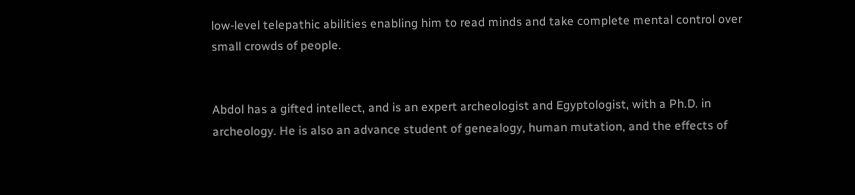low-level telepathic abilities enabling him to read minds and take complete mental control over small crowds of people.


Abdol has a gifted intellect, and is an expert archeologist and Egyptologist, with a Ph.D. in archeology. He is also an advance student of genealogy, human mutation, and the effects of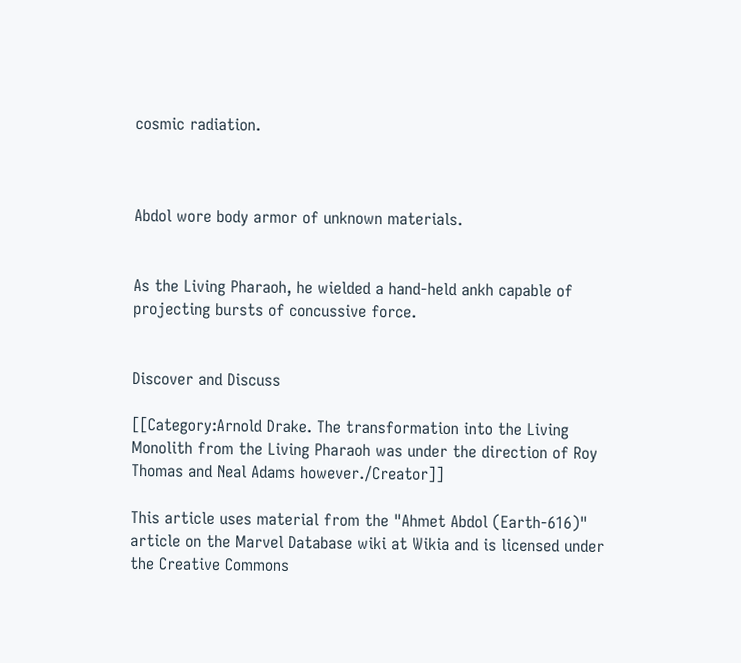cosmic radiation.



Abdol wore body armor of unknown materials.


As the Living Pharaoh, he wielded a hand-held ankh capable of projecting bursts of concussive force.


Discover and Discuss

[[Category:Arnold Drake. The transformation into the Living Monolith from the Living Pharaoh was under the direction of Roy Thomas and Neal Adams however./Creator]]

This article uses material from the "Ahmet Abdol (Earth-616)" article on the Marvel Database wiki at Wikia and is licensed under the Creative Commons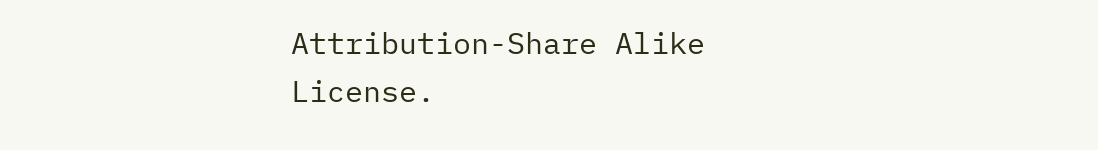Attribution-Share Alike License.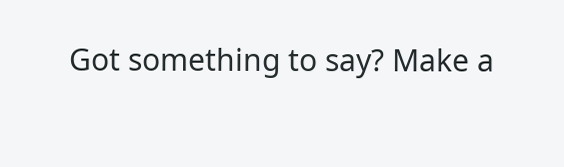Got something to say? Make a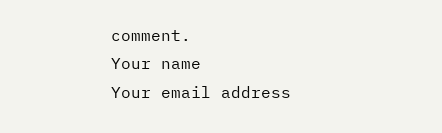comment.
Your name
Your email address